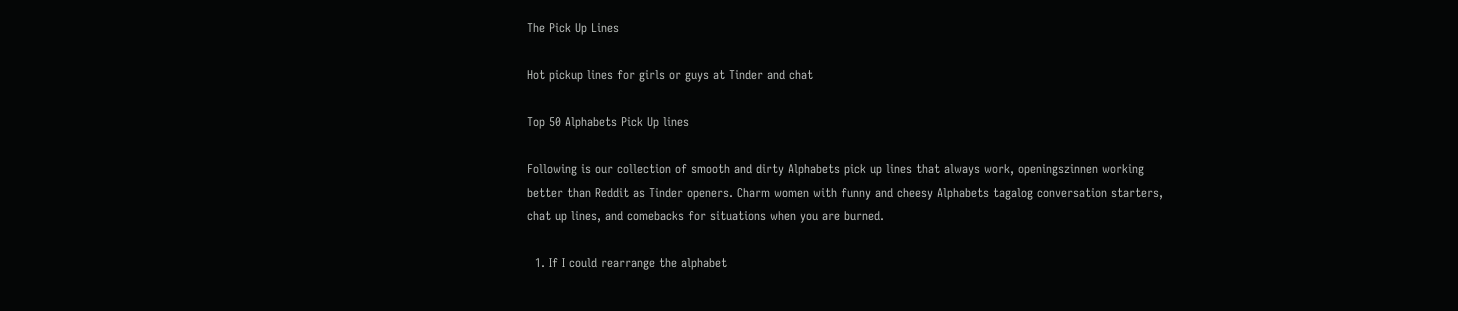The Pick Up Lines

Hot pickup lines for girls or guys at Tinder and chat

Top 50 Alphabets Pick Up lines

Following is our collection of smooth and dirty Alphabets pick up lines that always work, openingszinnen working better than Reddit as Tinder openers. Charm women with funny and cheesy Alphabets tagalog conversation starters, chat up lines, and comebacks for situations when you are burned.

  1. If I could rearrange the alphabet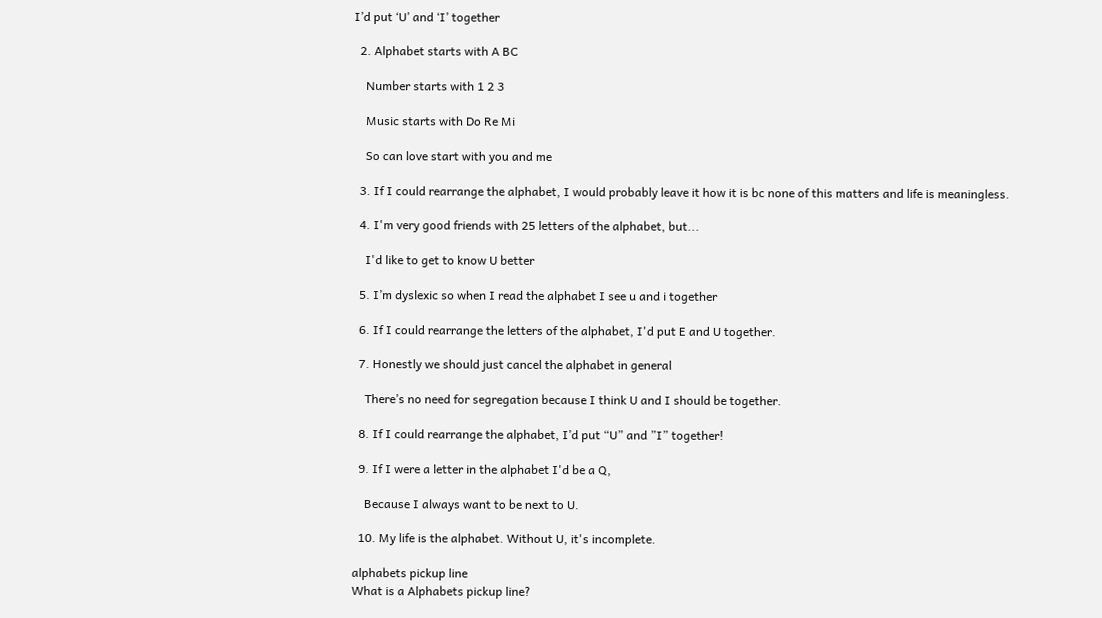I’d put ‘U’ and ‘I’ together

  2. Alphabet starts with A BC

    Number starts with 1 2 3

    Music starts with Do Re Mi

    So can love start with you and me

  3. If I could rearrange the alphabet, I would probably leave it how it is bc none of this matters and life is meaningless.

  4. I'm very good friends with 25 letters of the alphabet, but...

    I'd like to get to know U better

  5. I’m dyslexic so when I read the alphabet I see u and i together

  6. If I could rearrange the letters of the alphabet, I'd put E and U together.

  7. Honestly we should just cancel the alphabet in general

    There’s no need for segregation because I think U and I should be together.

  8. If I could rearrange the alphabet, I’d put “U” and ”I” together!

  9. If I were a letter in the alphabet I'd be a Q,

    Because I always want to be next to U.

  10. My life is the alphabet. Without U, it's incomplete.

alphabets pickup line
What is a Alphabets pickup line?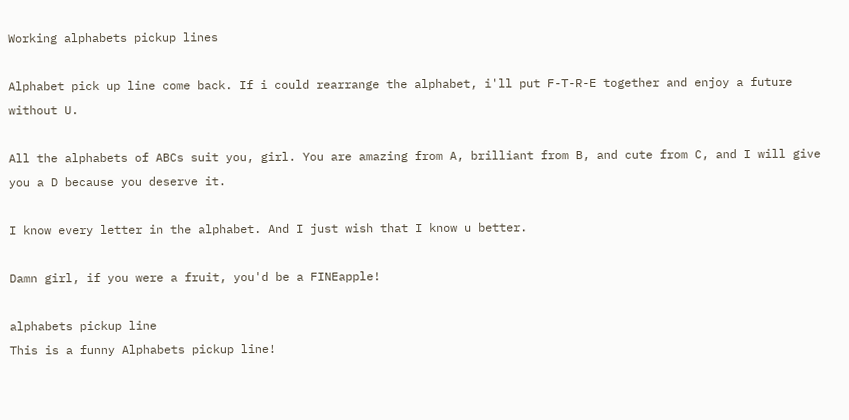Working alphabets pickup lines

Alphabet pick up line come back. If i could rearrange the alphabet, i'll put F-T-R-E together and enjoy a future without U.

All the alphabets of ABCs suit you, girl. You are amazing from A, brilliant from B, and cute from C, and I will give you a D because you deserve it.

I know every letter in the alphabet. And I just wish that I know u better.

Damn girl, if you were a fruit, you'd be a FINEapple!

alphabets pickup line
This is a funny Alphabets pickup line!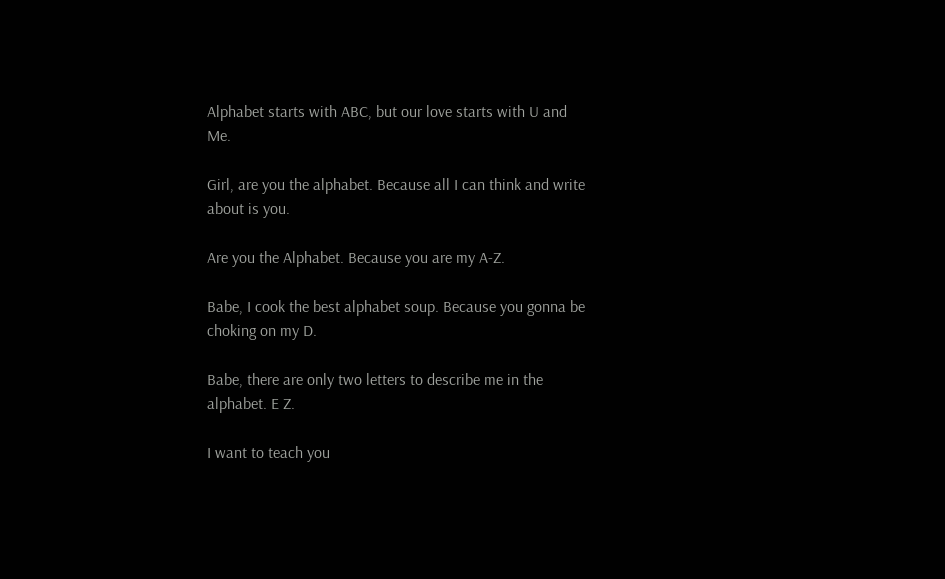Alphabet starts with ABC, but our love starts with U and Me.

Girl, are you the alphabet. Because all I can think and write about is you.

Are you the Alphabet. Because you are my A-Z.

Babe, I cook the best alphabet soup. Because you gonna be choking on my D.

Babe, there are only two letters to describe me in the alphabet. E Z.

I want to teach you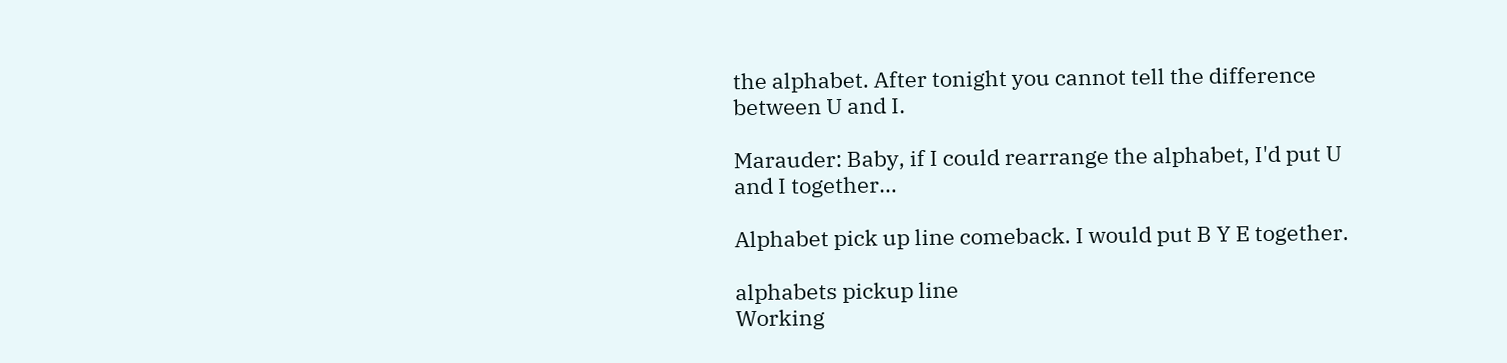the alphabet. After tonight you cannot tell the difference between U and I.

Marauder: Baby, if I could rearrange the alphabet, I'd put U and I together…

Alphabet pick up line comeback. I would put B Y E together.

alphabets pickup line
Working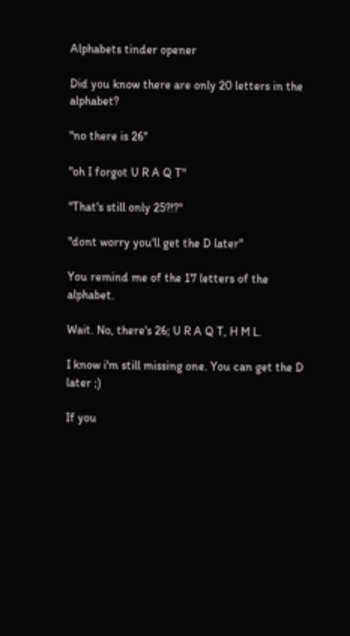Alphabets tinder opener

Did you know there are only 20 letters in the alphabet?

"no there is 26"

"oh I forgot U R A Q T"

"That's still only 25?!?"

"dont worry you'll get the D later"

You remind me of the 17 letters of the alphabet.

Wait. No, there's 26; U R A Q T, H M L.

I know i'm still missing one. You can get the D later ;)

If you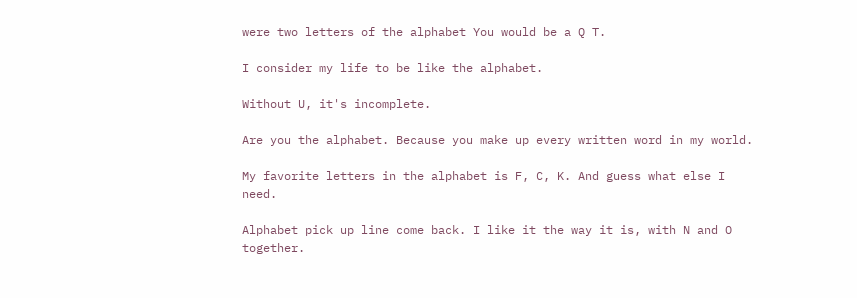were two letters of the alphabet You would be a Q T.

I consider my life to be like the alphabet.

Without U, it's incomplete.

Are you the alphabet. Because you make up every written word in my world.

My favorite letters in the alphabet is F, C, K. And guess what else I need.

Alphabet pick up line come back. I like it the way it is, with N and O together.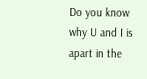Do you know why U and I is apart in the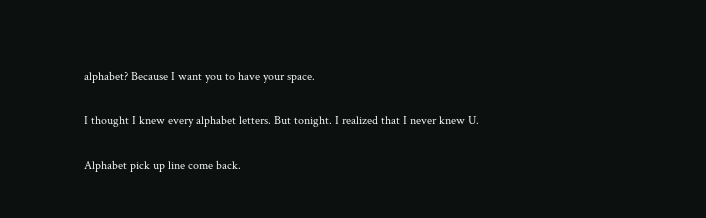alphabet? Because I want you to have your space.

I thought I knew every alphabet letters. But tonight. I realized that I never knew U.

Alphabet pick up line come back.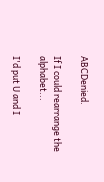ABCDenied.

If I could rearrange the alphabet...

I'd put U and I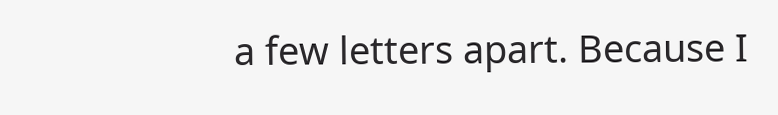a few letters apart. Because I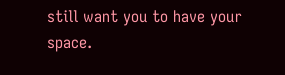still want you to have your space.